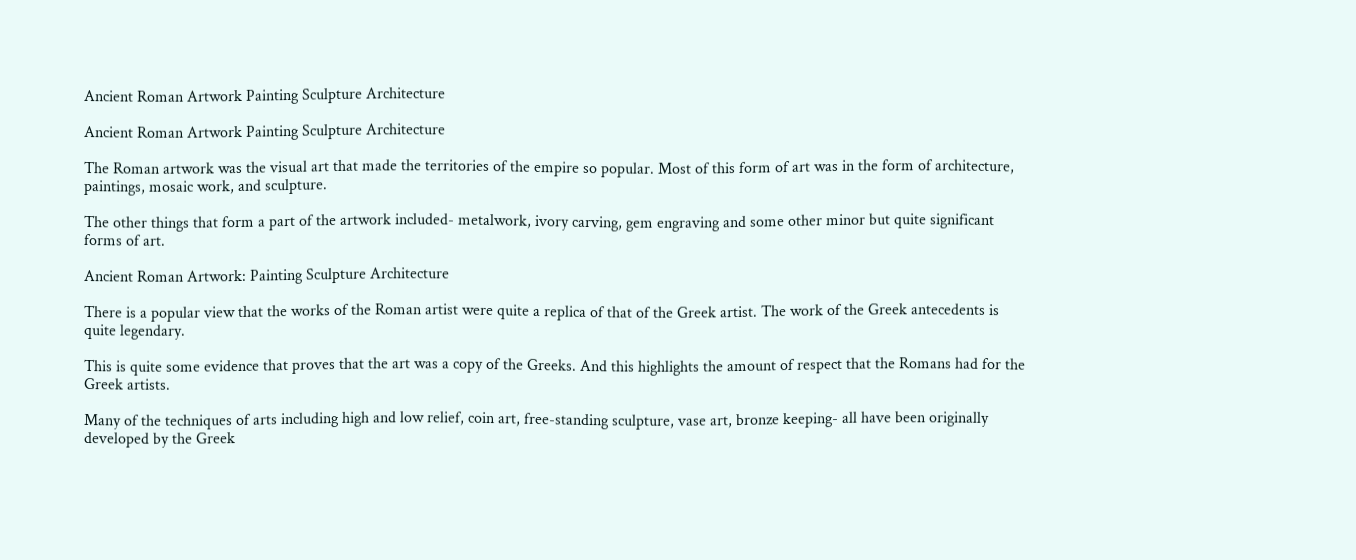Ancient Roman Artwork Painting Sculpture Architecture

Ancient Roman Artwork Painting Sculpture Architecture

The Roman artwork was the visual art that made the territories of the empire so popular. Most of this form of art was in the form of architecture, paintings, mosaic work, and sculpture.

The other things that form a part of the artwork included- metalwork, ivory carving, gem engraving and some other minor but quite significant forms of art.

Ancient Roman Artwork: Painting Sculpture Architecture

There is a popular view that the works of the Roman artist were quite a replica of that of the Greek artist. The work of the Greek antecedents is quite legendary.

This is quite some evidence that proves that the art was a copy of the Greeks. And this highlights the amount of respect that the Romans had for the Greek artists.

Many of the techniques of arts including high and low relief, coin art, free-standing sculpture, vase art, bronze keeping- all have been originally developed by the Greek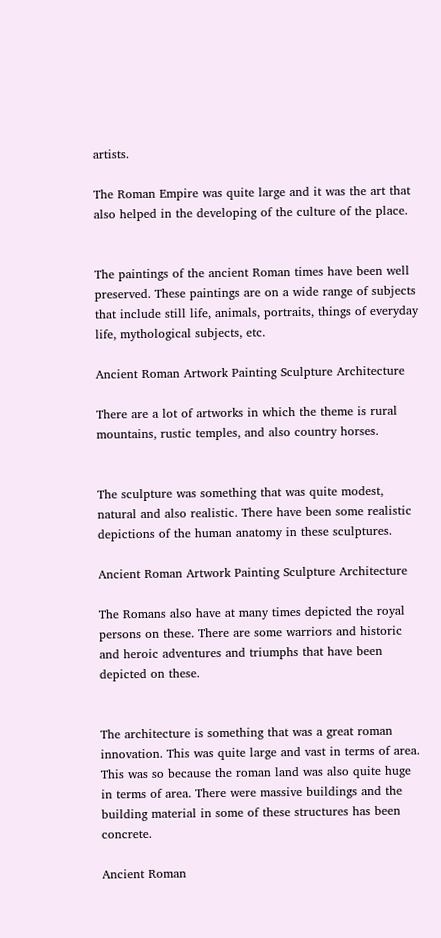artists.

The Roman Empire was quite large and it was the art that also helped in the developing of the culture of the place.


The paintings of the ancient Roman times have been well preserved. These paintings are on a wide range of subjects that include still life, animals, portraits, things of everyday life, mythological subjects, etc.

Ancient Roman Artwork Painting Sculpture Architecture

There are a lot of artworks in which the theme is rural mountains, rustic temples, and also country horses.


The sculpture was something that was quite modest, natural and also realistic. There have been some realistic depictions of the human anatomy in these sculptures.

Ancient Roman Artwork Painting Sculpture Architecture

The Romans also have at many times depicted the royal persons on these. There are some warriors and historic and heroic adventures and triumphs that have been depicted on these.


The architecture is something that was a great roman innovation. This was quite large and vast in terms of area. This was so because the roman land was also quite huge in terms of area. There were massive buildings and the building material in some of these structures has been concrete.

Ancient Roman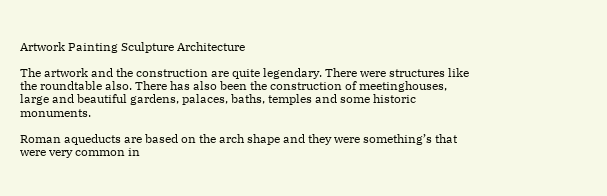Artwork Painting Sculpture Architecture

The artwork and the construction are quite legendary. There were structures like the roundtable also. There has also been the construction of meetinghouses, large and beautiful gardens, palaces, baths, temples and some historic monuments.

Roman aqueducts are based on the arch shape and they were something’s that were very common in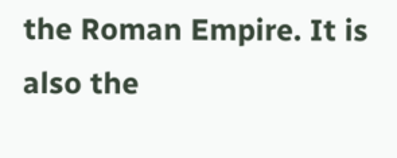the Roman Empire. It is also the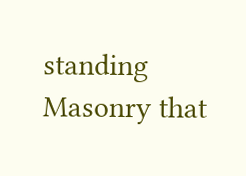standing Masonry that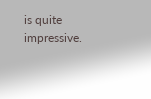is quite impressive.